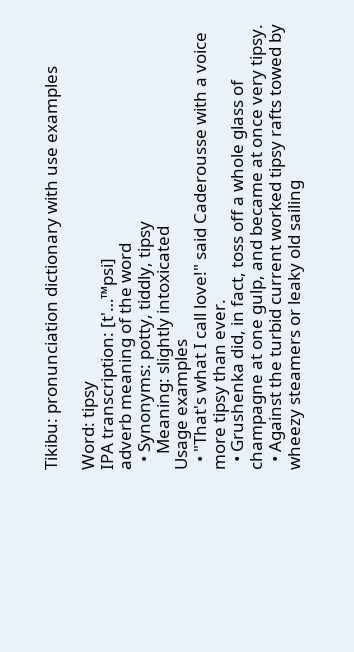Tikibu: pronunciation dictionary with use examples

Word: tipsy
IPA transcription: [t'…™psi]
adverb meaning of the word
  • Synonyms: potty, tiddly, tipsy
    Meaning: slightly intoxicated
Usage examples
  • "That's what I call love!" said Caderousse with a voice more tipsy than ever.
  • Grushenka did, in fact, toss off a whole glass of champagne at one gulp, and became at once very tipsy.
  • Against the turbid current worked tipsy rafts towed by wheezy steamers or leaky old sailing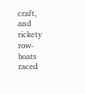craft, and rickety row-boats raced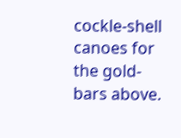cockle-shell canoes for the gold-bars above.